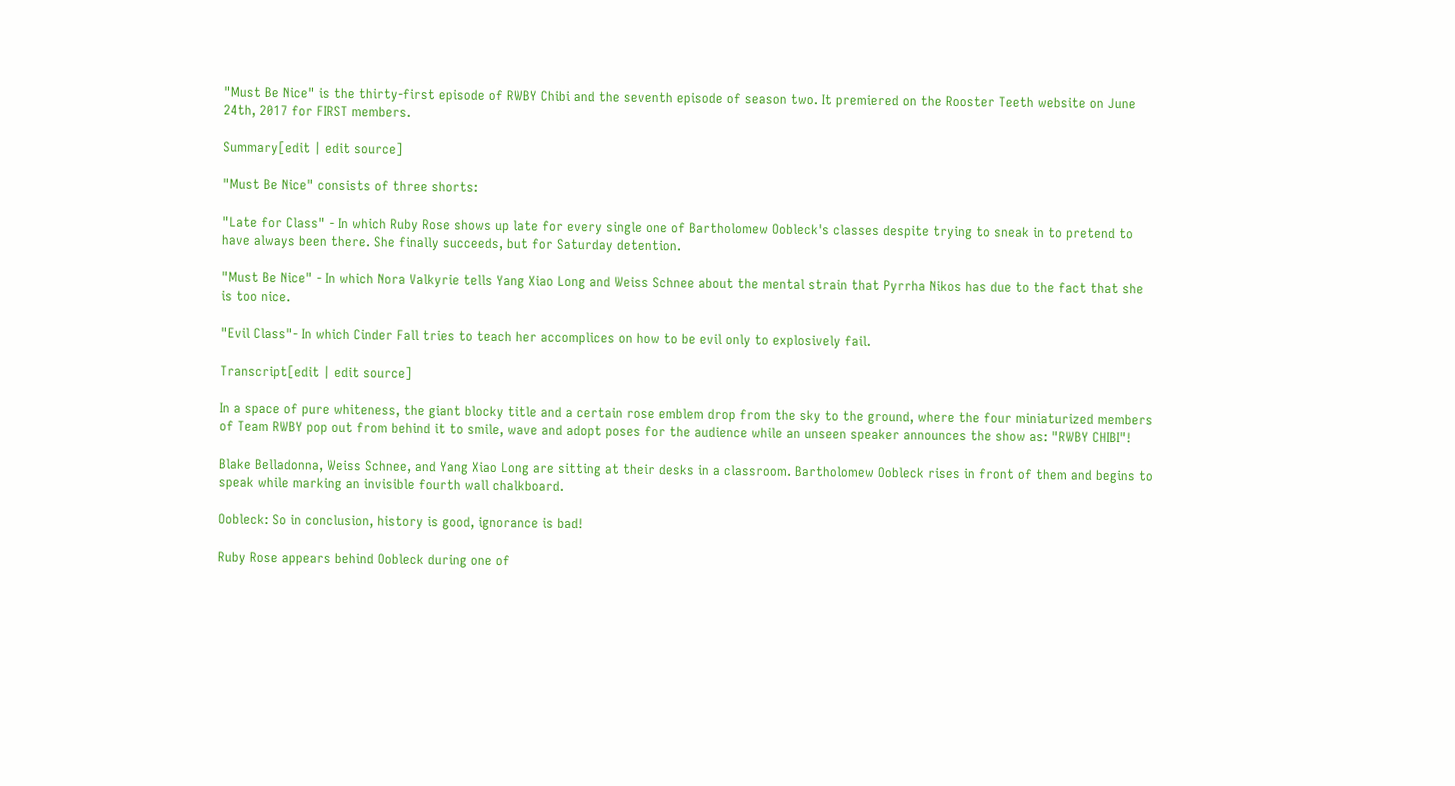"Must Be Nice" is the thirty-first episode of RWBY Chibi and the seventh episode of season two. It premiered on the Rooster Teeth website on June 24th, 2017 for FIRST members.

Summary[edit | edit source]

"Must Be Nice" consists of three shorts:

"Late for Class" - In which Ruby Rose shows up late for every single one of Bartholomew Oobleck's classes despite trying to sneak in to pretend to have always been there. She finally succeeds, but for Saturday detention.

"Must Be Nice" - In which Nora Valkyrie tells Yang Xiao Long and Weiss Schnee about the mental strain that Pyrrha Nikos has due to the fact that she is too nice.

"Evil Class"- In which Cinder Fall tries to teach her accomplices on how to be evil only to explosively fail.

Transcript[edit | edit source]

In a space of pure whiteness, the giant blocky title and a certain rose emblem drop from the sky to the ground, where the four miniaturized members of Team RWBY pop out from behind it to smile, wave and adopt poses for the audience while an unseen speaker announces the show as: "RWBY CHIBI"!

Blake Belladonna, Weiss Schnee, and Yang Xiao Long are sitting at their desks in a classroom. Bartholomew Oobleck rises in front of them and begins to speak while marking an invisible fourth wall chalkboard.

Oobleck: So in conclusion, history is good, ignorance is bad!

Ruby Rose appears behind Oobleck during one of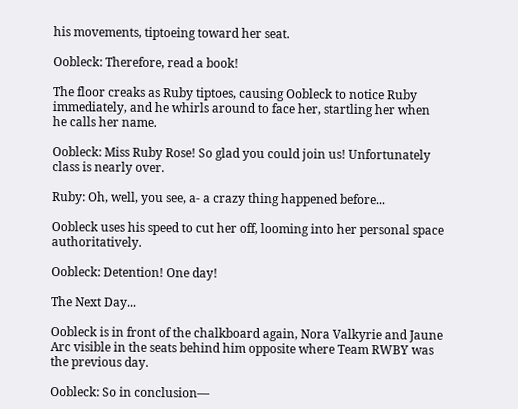his movements, tiptoeing toward her seat.

Oobleck: Therefore, read a book!

The floor creaks as Ruby tiptoes, causing Oobleck to notice Ruby immediately, and he whirls around to face her, startling her when he calls her name.

Oobleck: Miss Ruby Rose! So glad you could join us! Unfortunately class is nearly over.

Ruby: Oh, well, you see, a- a crazy thing happened before...

Oobleck uses his speed to cut her off, looming into her personal space authoritatively.

Oobleck: Detention! One day!

The Next Day...

Oobleck is in front of the chalkboard again, Nora Valkyrie and Jaune Arc visible in the seats behind him opposite where Team RWBY was the previous day.

Oobleck: So in conclusion—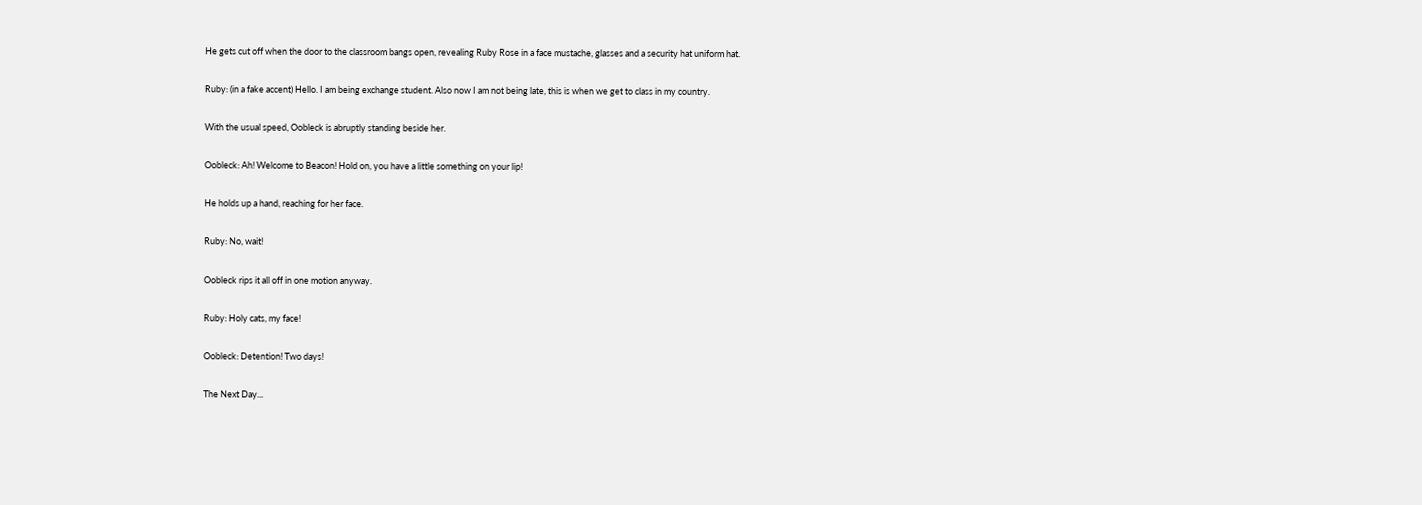He gets cut off when the door to the classroom bangs open, revealing Ruby Rose in a face mustache, glasses and a security hat uniform hat.

Ruby: (in a fake accent) Hello. I am being exchange student. Also now I am not being late, this is when we get to class in my country.

With the usual speed, Oobleck is abruptly standing beside her.

Oobleck: Ah! Welcome to Beacon! Hold on, you have a little something on your lip!

He holds up a hand, reaching for her face.

Ruby: No, wait!

Oobleck rips it all off in one motion anyway.

Ruby: Holy cats, my face!

Oobleck: Detention! Two days!

The Next Day...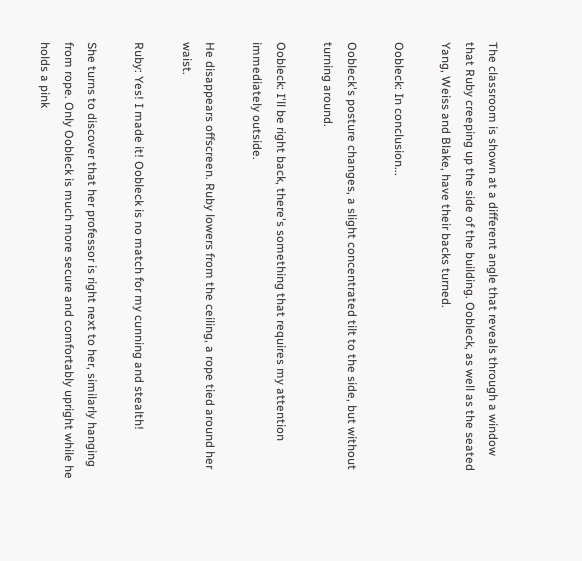The classroom is shown at a different angle that reveals through a window that Ruby creeping up the side of the building. Oobleck, as well as the seated Yang, Weiss and Blake, have their backs turned.

Oobleck: In conclusion...

Oobleck's posture changes, a slight concentrated tilt to the side, but without turning around.

Oobleck: I'll be right back, there's something that requires my attention immediately outside.

He disappears offscreen. Ruby lowers from the ceiling, a rope tied around her waist.

Ruby: Yes! I made it! Oobleck is no match for my cunning and stealth!

She turns to discover that her professor is right next to her, similarly hanging from rope. Only Oobleck is much more secure and comfortably upright while he holds a pink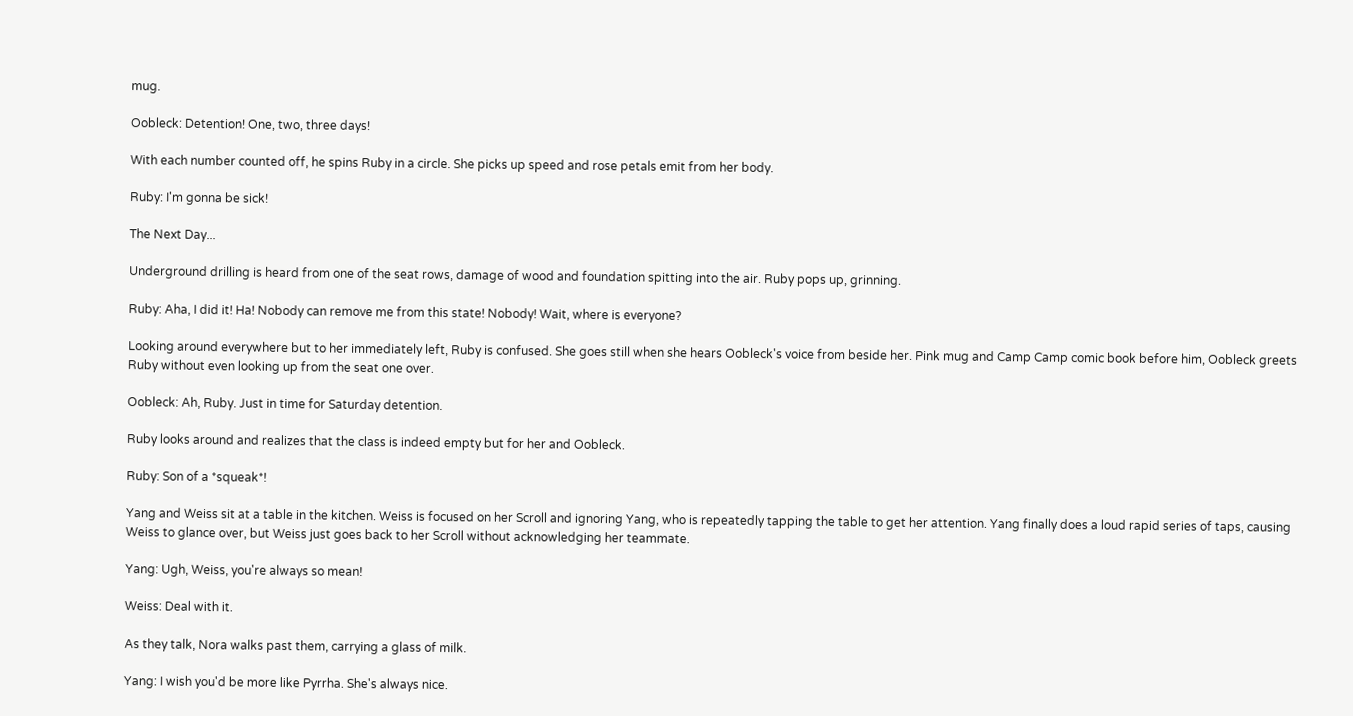mug.

Oobleck: Detention! One, two, three days!

With each number counted off, he spins Ruby in a circle. She picks up speed and rose petals emit from her body.

Ruby: I'm gonna be sick!

The Next Day...

Underground drilling is heard from one of the seat rows, damage of wood and foundation spitting into the air. Ruby pops up, grinning.

Ruby: Aha, I did it! Ha! Nobody can remove me from this state! Nobody! Wait, where is everyone?

Looking around everywhere but to her immediately left, Ruby is confused. She goes still when she hears Oobleck's voice from beside her. Pink mug and Camp Camp comic book before him, Oobleck greets Ruby without even looking up from the seat one over.

Oobleck: Ah, Ruby. Just in time for Saturday detention.

Ruby looks around and realizes that the class is indeed empty but for her and Oobleck.

Ruby: Son of a *squeak*!

Yang and Weiss sit at a table in the kitchen. Weiss is focused on her Scroll and ignoring Yang, who is repeatedly tapping the table to get her attention. Yang finally does a loud rapid series of taps, causing Weiss to glance over, but Weiss just goes back to her Scroll without acknowledging her teammate.

Yang: Ugh, Weiss, you're always so mean!

Weiss: Deal with it.

As they talk, Nora walks past them, carrying a glass of milk.

Yang: I wish you'd be more like Pyrrha. She's always nice.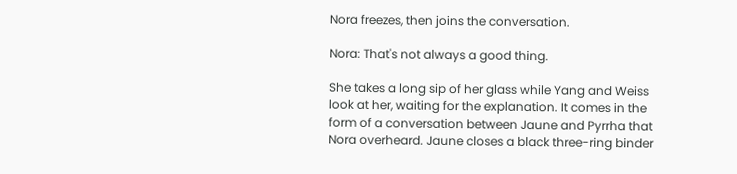Nora freezes, then joins the conversation.

Nora: That's not always a good thing.

She takes a long sip of her glass while Yang and Weiss look at her, waiting for the explanation. It comes in the form of a conversation between Jaune and Pyrrha that Nora overheard. Jaune closes a black three-ring binder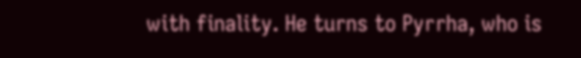with finality. He turns to Pyrrha, who is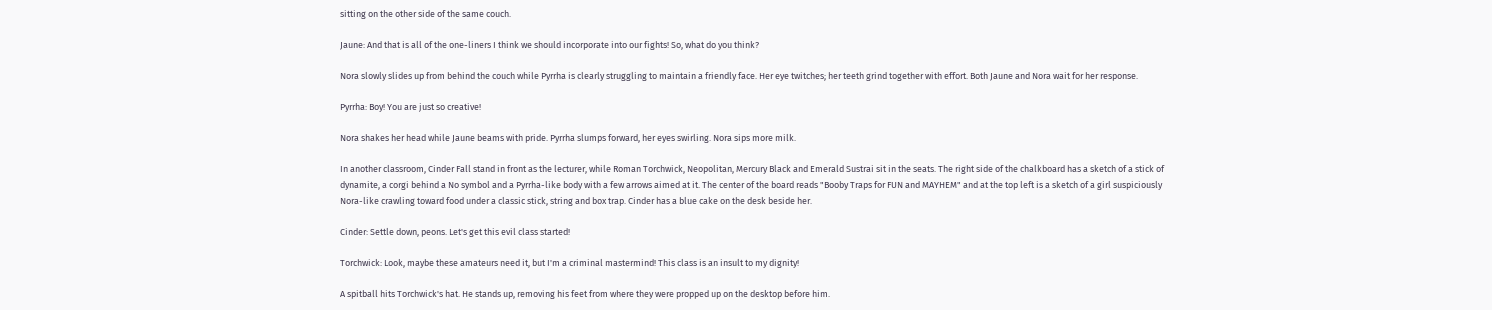sitting on the other side of the same couch.

Jaune: And that is all of the one-liners I think we should incorporate into our fights! So, what do you think?

Nora slowly slides up from behind the couch while Pyrrha is clearly struggling to maintain a friendly face. Her eye twitches; her teeth grind together with effort. Both Jaune and Nora wait for her response.

Pyrrha: Boy! You are just so creative!

Nora shakes her head while Jaune beams with pride. Pyrrha slumps forward, her eyes swirling. Nora sips more milk.

In another classroom, Cinder Fall stand in front as the lecturer, while Roman Torchwick, Neopolitan, Mercury Black and Emerald Sustrai sit in the seats. The right side of the chalkboard has a sketch of a stick of dynamite, a corgi behind a No symbol and a Pyrrha-like body with a few arrows aimed at it. The center of the board reads "Booby Traps for FUN and MAYHEM" and at the top left is a sketch of a girl suspiciously Nora-like crawling toward food under a classic stick, string and box trap. Cinder has a blue cake on the desk beside her.

Cinder: Settle down, peons. Let's get this evil class started!

Torchwick: Look, maybe these amateurs need it, but I'm a criminal mastermind! This class is an insult to my dignity!

A spitball hits Torchwick's hat. He stands up, removing his feet from where they were propped up on the desktop before him.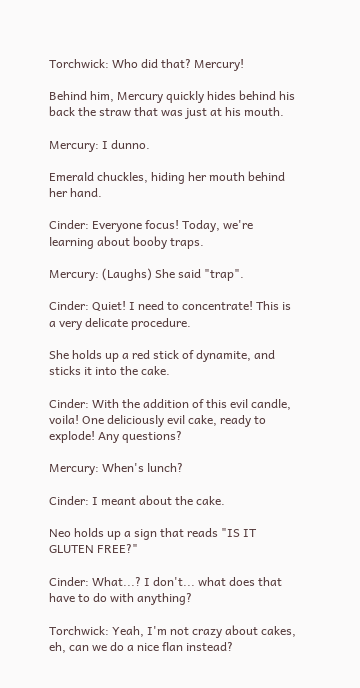Torchwick: Who did that? Mercury!

Behind him, Mercury quickly hides behind his back the straw that was just at his mouth.

Mercury: I dunno.

Emerald chuckles, hiding her mouth behind her hand.

Cinder: Everyone focus! Today, we're learning about booby traps.

Mercury: (Laughs) She said "trap".

Cinder: Quiet! I need to concentrate! This is a very delicate procedure.

She holds up a red stick of dynamite, and sticks it into the cake.

Cinder: With the addition of this evil candle, voila! One deliciously evil cake, ready to explode! Any questions?

Mercury: When's lunch?

Cinder: I meant about the cake.

Neo holds up a sign that reads "IS IT GLUTEN FREE?"

Cinder: What...? I don't... what does that have to do with anything?

Torchwick: Yeah, I'm not crazy about cakes, eh, can we do a nice flan instead?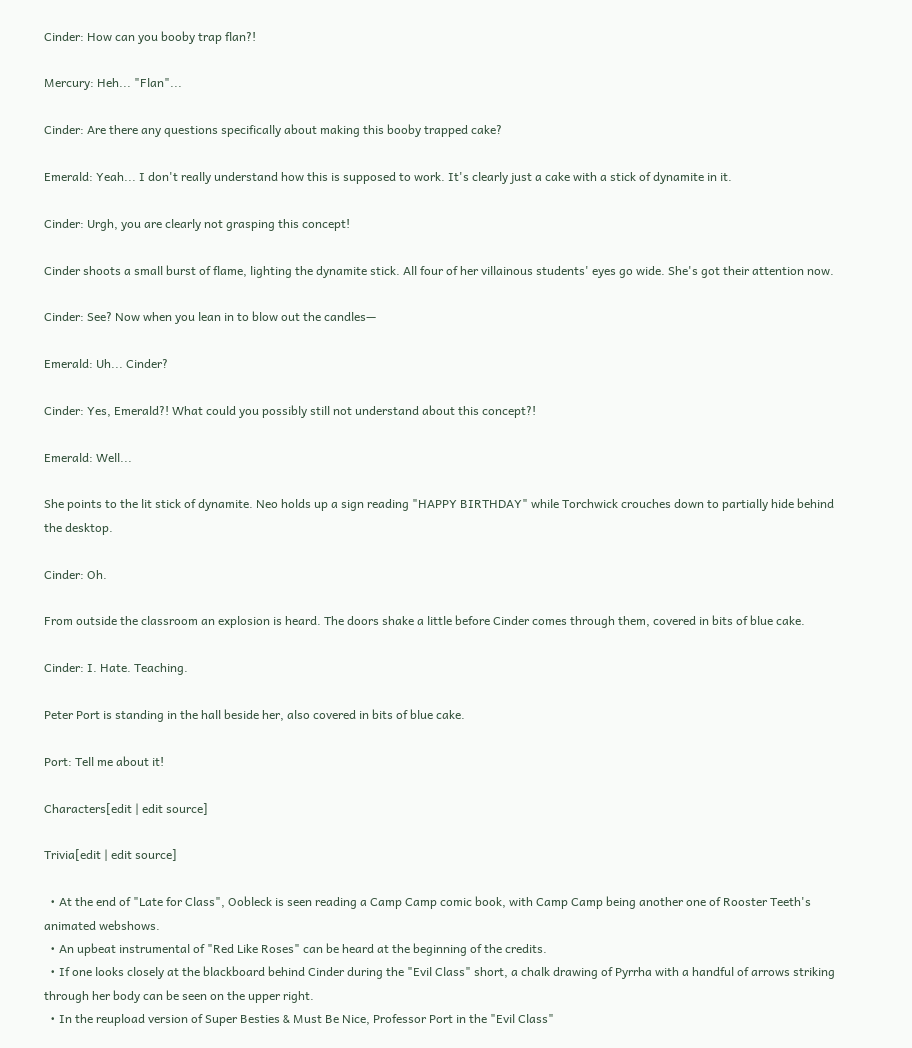Cinder: How can you booby trap flan?!

Mercury: Heh... "Flan"...

Cinder: Are there any questions specifically about making this booby trapped cake?

Emerald: Yeah... I don't really understand how this is supposed to work. It's clearly just a cake with a stick of dynamite in it.

Cinder: Urgh, you are clearly not grasping this concept!

Cinder shoots a small burst of flame, lighting the dynamite stick. All four of her villainous students' eyes go wide. She's got their attention now.

Cinder: See? Now when you lean in to blow out the candles—

Emerald: Uh... Cinder?

Cinder: Yes, Emerald?! What could you possibly still not understand about this concept?!

Emerald: Well...

She points to the lit stick of dynamite. Neo holds up a sign reading "HAPPY BIRTHDAY" while Torchwick crouches down to partially hide behind the desktop.

Cinder: Oh.

From outside the classroom an explosion is heard. The doors shake a little before Cinder comes through them, covered in bits of blue cake.

Cinder: I. Hate. Teaching.

Peter Port is standing in the hall beside her, also covered in bits of blue cake.

Port: Tell me about it!

Characters[edit | edit source]

Trivia[edit | edit source]

  • At the end of "Late for Class", Oobleck is seen reading a Camp Camp comic book, with Camp Camp being another one of Rooster Teeth's animated webshows.
  • An upbeat instrumental of "Red Like Roses" can be heard at the beginning of the credits.
  • If one looks closely at the blackboard behind Cinder during the "Evil Class" short, a chalk drawing of Pyrrha with a handful of arrows striking through her body can be seen on the upper right.
  • In the reupload version of Super Besties & Must Be Nice, Professor Port in the "Evil Class"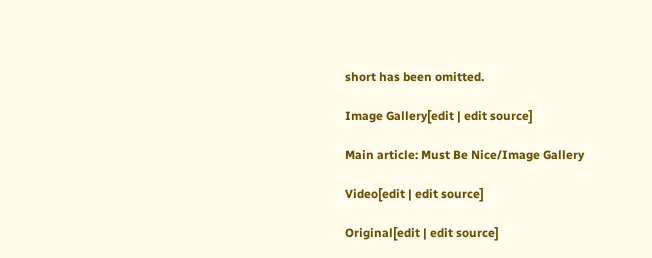short has been omitted.

Image Gallery[edit | edit source]

Main article: Must Be Nice/Image Gallery

Video[edit | edit source]

Original[edit | edit source]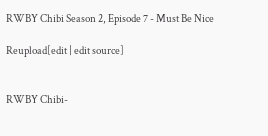RWBY Chibi Season 2, Episode 7 - Must Be Nice

Reupload[edit | edit source]


RWBY Chibi-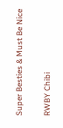Super Besties & Must Be Nice

RWBY Chibi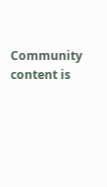Community content is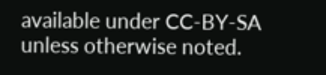available under CC-BY-SA unless otherwise noted.